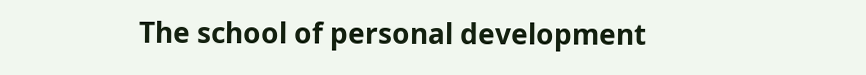The school of personal development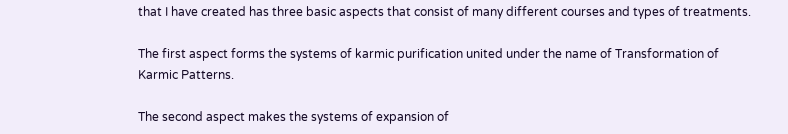that I have created has three basic aspects that consist of many different courses and types of treatments.

The first aspect forms the systems of karmic purification united under the name of Transformation of Karmic Patterns.

The second aspect makes the systems of expansion of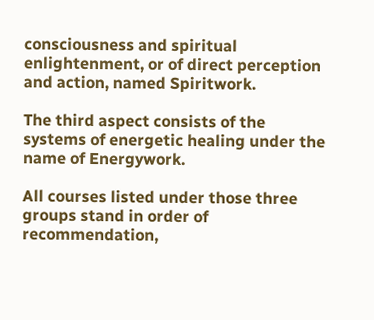consciousness and spiritual enlightenment, or of direct perception and action, named Spiritwork.

The third aspect consists of the systems of energetic healing under the name of Energywork.

All courses listed under those three groups stand in order of recommendation,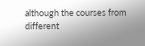although the courses from different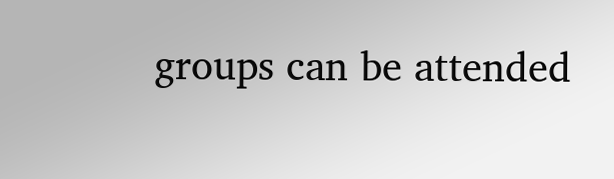groups can be attended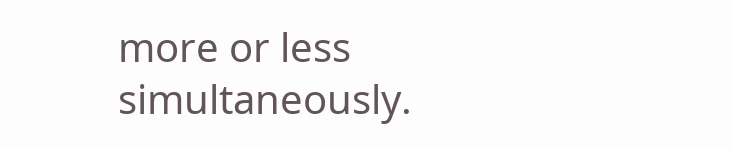more or less simultaneously.